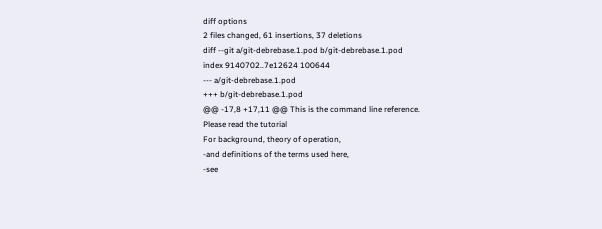diff options
2 files changed, 61 insertions, 37 deletions
diff --git a/git-debrebase.1.pod b/git-debrebase.1.pod
index 9140702..7e12624 100644
--- a/git-debrebase.1.pod
+++ b/git-debrebase.1.pod
@@ -17,8 +17,11 @@ This is the command line reference.
Please read the tutorial
For background, theory of operation,
-and definitions of the terms used here,
-see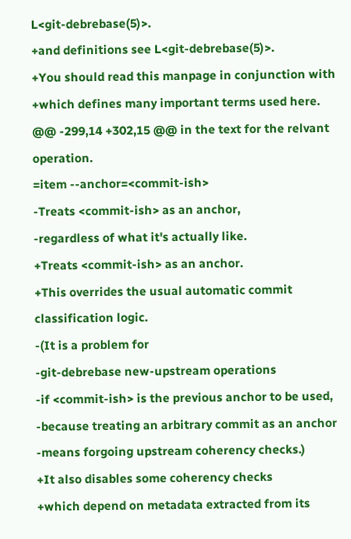L<git-debrebase(5)>.
+and definitions see L<git-debrebase(5)>.
+You should read this manpage in conjunction with
+which defines many important terms used here.
@@ -299,14 +302,15 @@ in the text for the relvant operation.
=item --anchor=<commit-ish>
-Treats <commit-ish> as an anchor,
-regardless of what it's actually like.
+Treats <commit-ish> as an anchor.
+This overrides the usual automatic commit classification logic.
-(It is a problem for
-git-debrebase new-upstream operations
-if <commit-ish> is the previous anchor to be used,
-because treating an arbitrary commit as an anchor
-means forgoing upstream coherency checks.)
+It also disables some coherency checks
+which depend on metadata extracted from its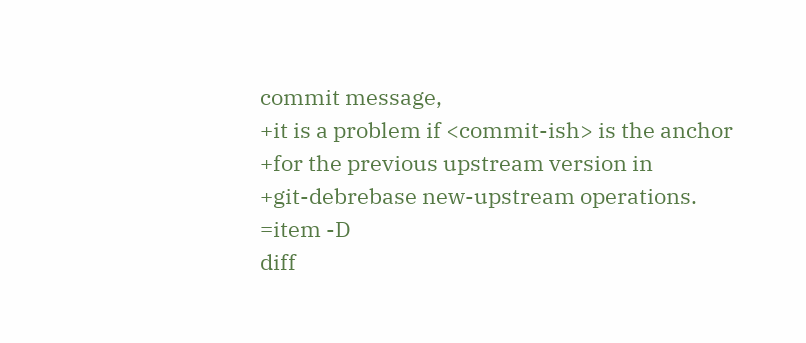commit message,
+it is a problem if <commit-ish> is the anchor
+for the previous upstream version in
+git-debrebase new-upstream operations.
=item -D
diff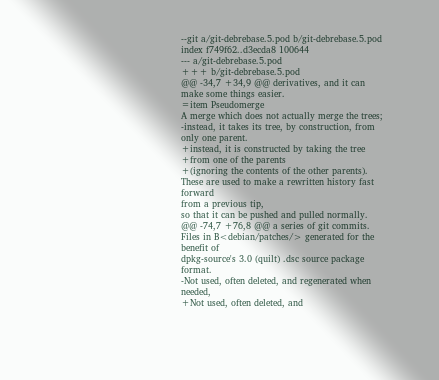--git a/git-debrebase.5.pod b/git-debrebase.5.pod
index f749f62..d3ecda8 100644
--- a/git-debrebase.5.pod
+++ b/git-debrebase.5.pod
@@ -34,7 +34,9 @@ derivatives, and it can make some things easier.
=item Pseudomerge
A merge which does not actually merge the trees;
-instead, it takes its tree, by construction, from only one parent.
+instead, it is constructed by taking the tree
+from one of the parents
+(ignoring the contents of the other parents).
These are used to make a rewritten history fast forward
from a previous tip,
so that it can be pushed and pulled normally.
@@ -74,7 +76,8 @@ a series of git commits.
Files in B<debian/patches/> generated for the benefit of
dpkg-source's 3.0 (quilt) .dsc source package format.
-Not used, often deleted, and regenerated when needed,
+Not used, often deleted, and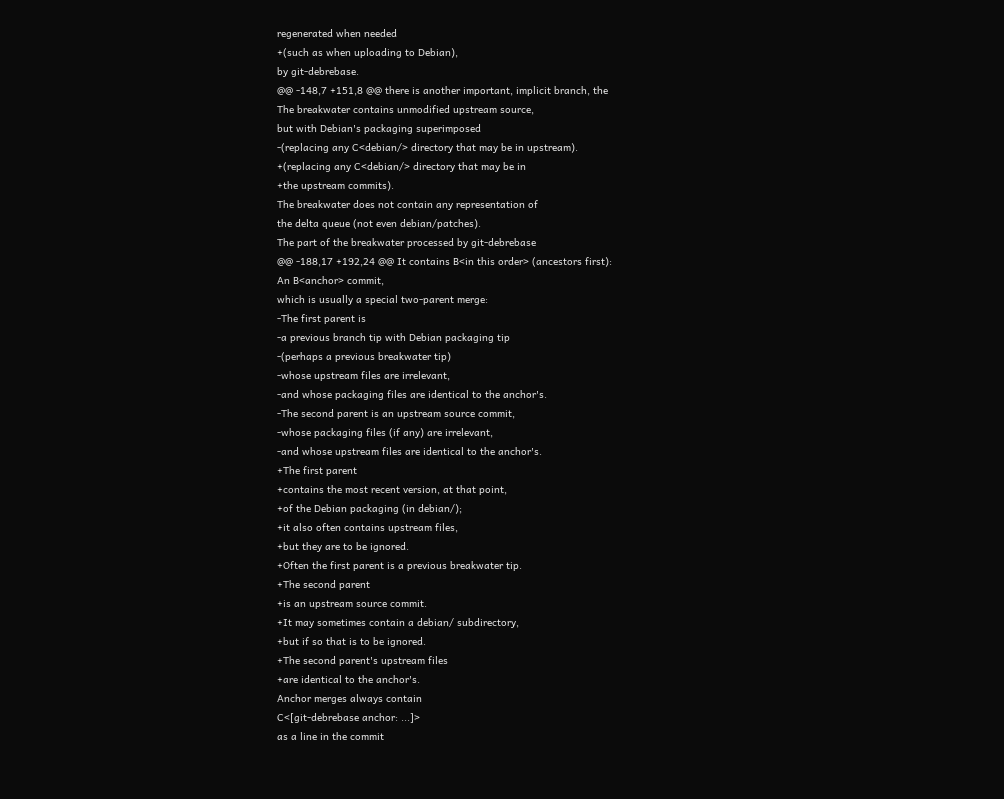regenerated when needed
+(such as when uploading to Debian),
by git-debrebase.
@@ -148,7 +151,8 @@ there is another important, implicit branch, the
The breakwater contains unmodified upstream source,
but with Debian's packaging superimposed
-(replacing any C<debian/> directory that may be in upstream).
+(replacing any C<debian/> directory that may be in
+the upstream commits).
The breakwater does not contain any representation of
the delta queue (not even debian/patches).
The part of the breakwater processed by git-debrebase
@@ -188,17 +192,24 @@ It contains B<in this order> (ancestors first):
An B<anchor> commit,
which is usually a special two-parent merge:
-The first parent is
-a previous branch tip with Debian packaging tip
-(perhaps a previous breakwater tip)
-whose upstream files are irrelevant,
-and whose packaging files are identical to the anchor's.
-The second parent is an upstream source commit,
-whose packaging files (if any) are irrelevant,
-and whose upstream files are identical to the anchor's.
+The first parent
+contains the most recent version, at that point,
+of the Debian packaging (in debian/);
+it also often contains upstream files,
+but they are to be ignored.
+Often the first parent is a previous breakwater tip.
+The second parent
+is an upstream source commit.
+It may sometimes contain a debian/ subdirectory,
+but if so that is to be ignored.
+The second parent's upstream files
+are identical to the anchor's.
Anchor merges always contain
C<[git-debrebase anchor: ...]>
as a line in the commit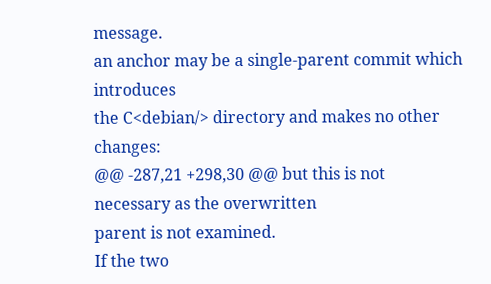message.
an anchor may be a single-parent commit which introduces
the C<debian/> directory and makes no other changes:
@@ -287,21 +298,30 @@ but this is not necessary as the overwritten
parent is not examined.
If the two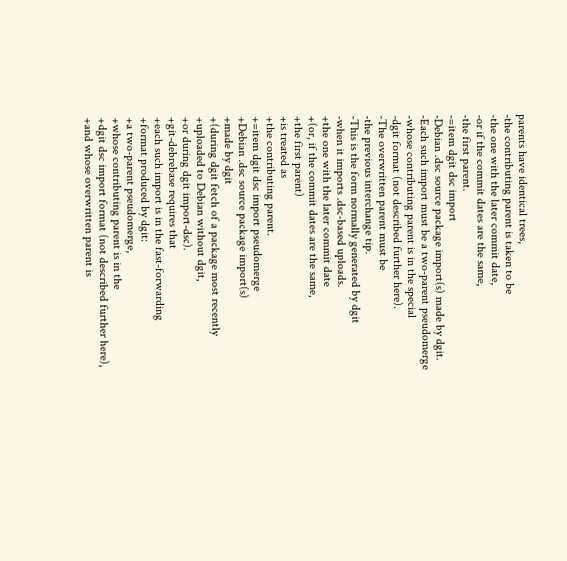parents have identical trees,
-the contributing parent is taken to be
-the one with the later commit date,
-or if the commit dates are the same,
-the first parent.
-=item dgit dsc import
-Debian .dsc source package import(s) made by dgit.
-Each such import must be a two-parent pseudomerge
-whose contributing parent is in the special
-dgit format (not described further here).
-The overwritten parent must be
-the previous interchange tip.
-This is the form normally generated by dgit
-when it imports .dsc-based uploads.
+the one with the later commit date
+(or, if the commit dates are the same,
+the first parent)
+is treated as
+the contributing parent.
+=item dgit dsc import pseudomerge
+Debian .dsc source package import(s)
+made by dgit
+(during dgit fetch of a package most recently
+uploaded to Debian without dgit,
+or during dgit import-dsc).
+git-debrebase requires that
+each such import is in the fast-forwarding
+format produced by dgit:
+a two-parent pseudomerge,
+whose contributing parent is in the
+dgit dsc import format (not described further here),
+and whose overwritten parent is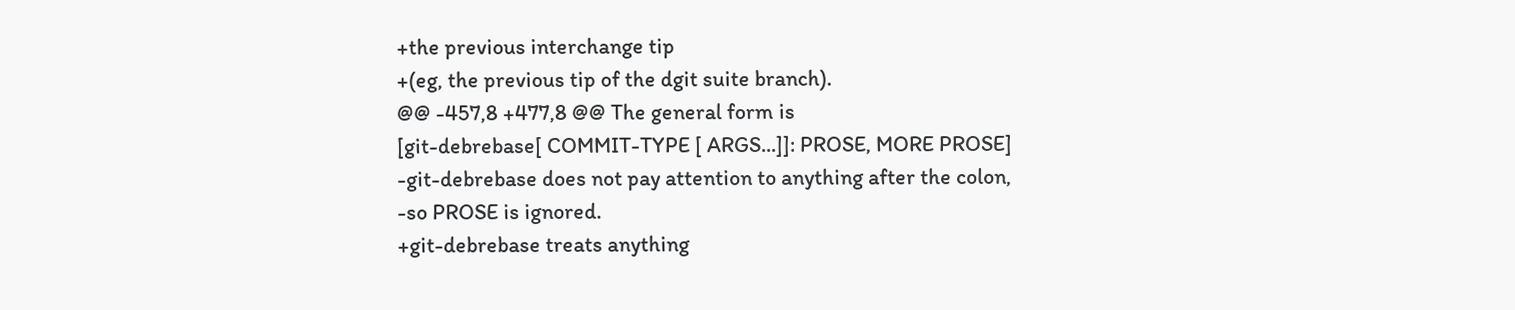+the previous interchange tip
+(eg, the previous tip of the dgit suite branch).
@@ -457,8 +477,8 @@ The general form is
[git-debrebase[ COMMIT-TYPE [ ARGS...]]: PROSE, MORE PROSE]
-git-debrebase does not pay attention to anything after the colon,
-so PROSE is ignored.
+git-debrebase treats anything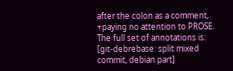after the colon as a comment,
+paying no attention to PROSE.
The full set of annotations is:
[git-debrebase: split mixed commit, debian part]